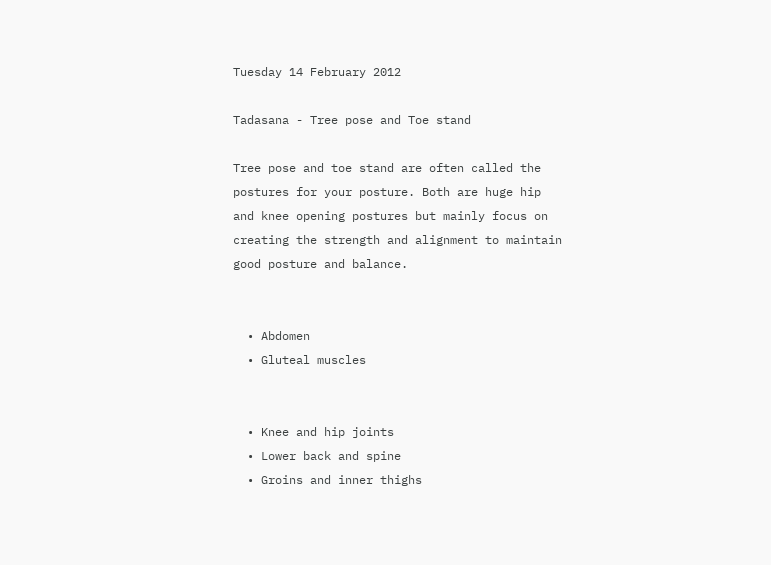Tuesday 14 February 2012

Tadasana - Tree pose and Toe stand

Tree pose and toe stand are often called the postures for your posture. Both are huge hip and knee opening postures but mainly focus on creating the strength and alignment to maintain good posture and balance.


  • Abdomen
  • Gluteal muscles


  • Knee and hip joints
  • Lower back and spine
  • Groins and inner thighs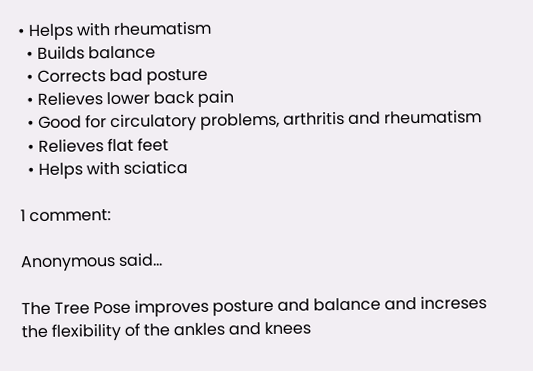• Helps with rheumatism
  • Builds balance
  • Corrects bad posture
  • Relieves lower back pain
  • Good for circulatory problems, arthritis and rheumatism
  • Relieves flat feet
  • Helps with sciatica

1 comment:

Anonymous said...

The Tree Pose improves posture and balance and increses the flexibility of the ankles and knees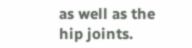as well as the hip joints.